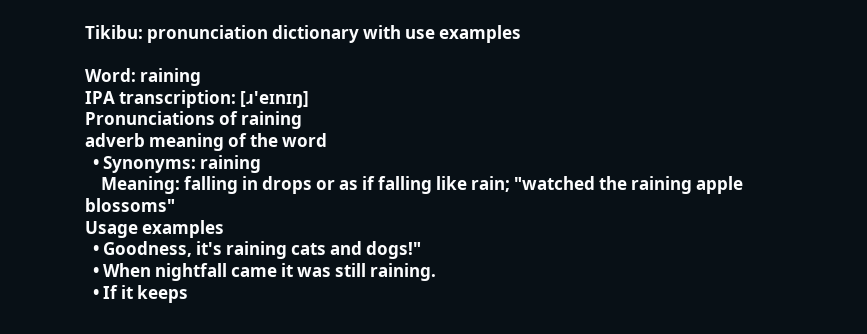Tikibu: pronunciation dictionary with use examples

Word: raining
IPA transcription: [ɹ'eɪnɪŋ]
Pronunciations of raining
adverb meaning of the word
  • Synonyms: raining
    Meaning: falling in drops or as if falling like rain; "watched the raining apple blossoms"
Usage examples
  • Goodness, it's raining cats and dogs!"
  • When nightfall came it was still raining.
  • If it keeps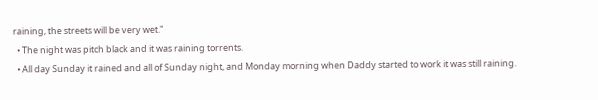raining, the streets will be very wet."
  • The night was pitch black and it was raining torrents.
  • All day Sunday it rained and all of Sunday night, and Monday morning when Daddy started to work it was still raining.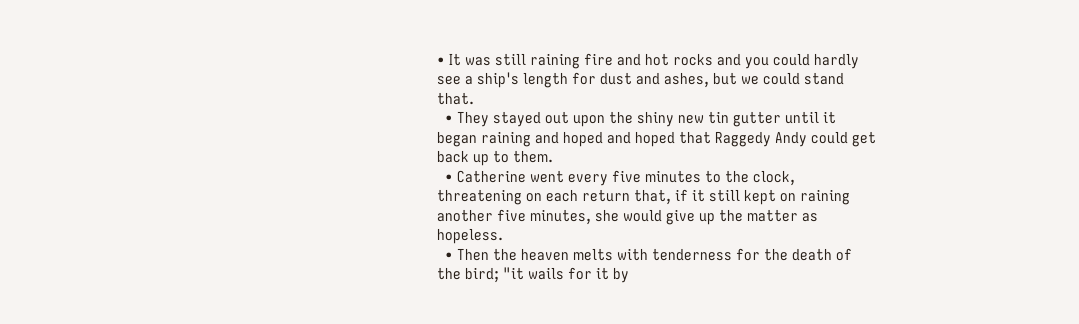• It was still raining fire and hot rocks and you could hardly see a ship's length for dust and ashes, but we could stand that.
  • They stayed out upon the shiny new tin gutter until it began raining and hoped and hoped that Raggedy Andy could get back up to them.
  • Catherine went every five minutes to the clock, threatening on each return that, if it still kept on raining another five minutes, she would give up the matter as hopeless.
  • Then the heaven melts with tenderness for the death of the bird; "it wails for it by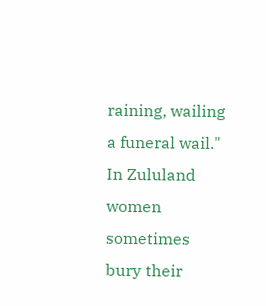raining, wailing a funeral wail." In Zululand women sometimes bury their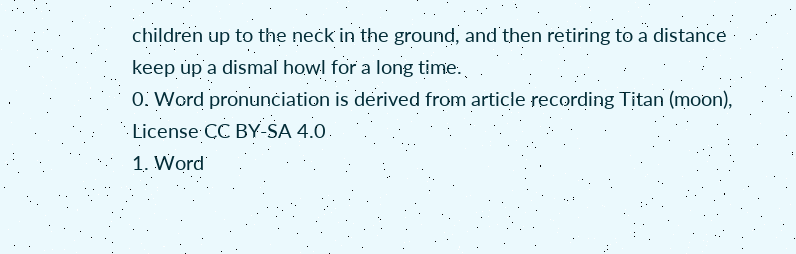children up to the neck in the ground, and then retiring to a distance keep up a dismal howl for a long time.
0. Word pronunciation is derived from article recording Titan (moon), License CC BY-SA 4.0
1. Word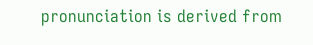pronunciation is derived from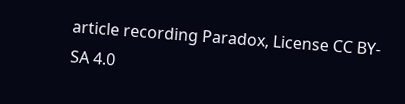article recording Paradox, License CC BY-SA 4.0